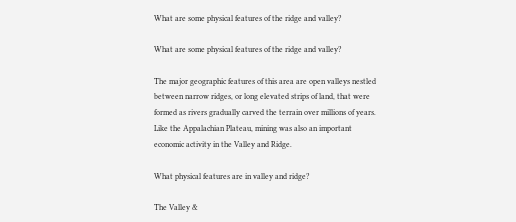What are some physical features of the ridge and valley?

What are some physical features of the ridge and valley?

The major geographic features of this area are open valleys nestled between narrow ridges, or long elevated strips of land, that were formed as rivers gradually carved the terrain over millions of years. Like the Appalachian Plateau, mining was also an important economic activity in the Valley and Ridge.

What physical features are in valley and ridge?

The Valley &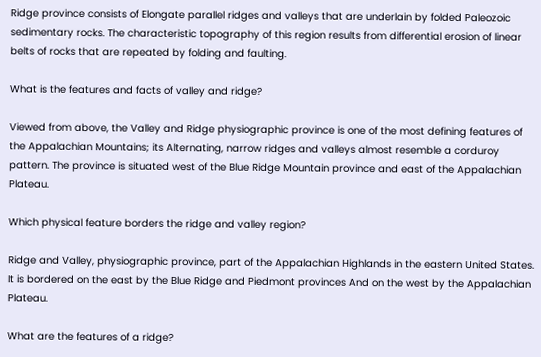Ridge province consists of Elongate parallel ridges and valleys that are underlain by folded Paleozoic sedimentary rocks. The characteristic topography of this region results from differential erosion of linear belts of rocks that are repeated by folding and faulting.

What is the features and facts of valley and ridge?

Viewed from above, the Valley and Ridge physiographic province is one of the most defining features of the Appalachian Mountains; its Alternating, narrow ridges and valleys almost resemble a corduroy pattern. The province is situated west of the Blue Ridge Mountain province and east of the Appalachian Plateau.

Which physical feature borders the ridge and valley region?

Ridge and Valley, physiographic province, part of the Appalachian Highlands in the eastern United States. It is bordered on the east by the Blue Ridge and Piedmont provinces And on the west by the Appalachian Plateau.

What are the features of a ridge?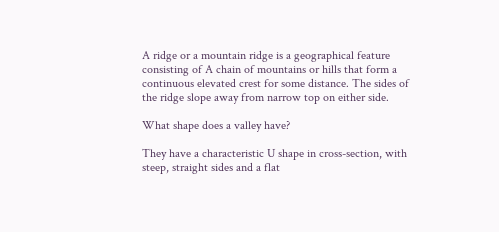A ridge or a mountain ridge is a geographical feature consisting of A chain of mountains or hills that form a continuous elevated crest for some distance. The sides of the ridge slope away from narrow top on either side.

What shape does a valley have?

They have a characteristic U shape in cross-section, with steep, straight sides and a flat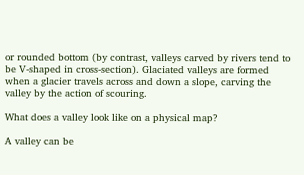or rounded bottom (by contrast, valleys carved by rivers tend to be V-shaped in cross-section). Glaciated valleys are formed when a glacier travels across and down a slope, carving the valley by the action of scouring.

What does a valley look like on a physical map?

A valley can be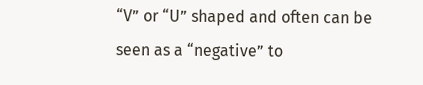“V” or “U” shaped and often can be seen as a “negative” to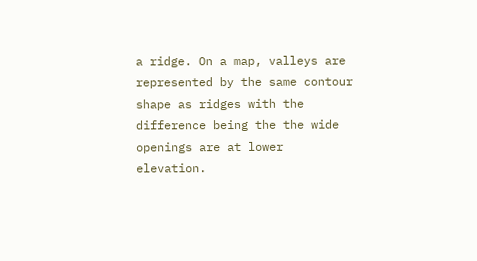a ridge. On a map, valleys are represented by the same contour shape as ridges with the difference being the the wide openings are at lower elevation.